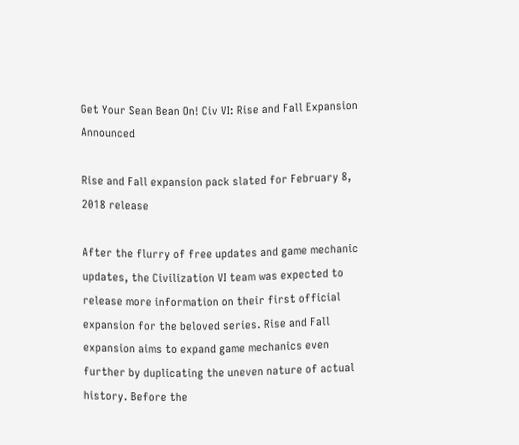Get Your Sean Bean On! Civ VI: Rise and Fall Expansion Announced

Rise and Fall expansion pack slated for February 8, 2018 release

After the flurry of free updates and game mechanic updates, the Civilization VI team was expected to release more information on their first official expansion for the beloved series. Rise and Fall expansion aims to expand game mechanics even further by duplicating the uneven nature of actual history. Before the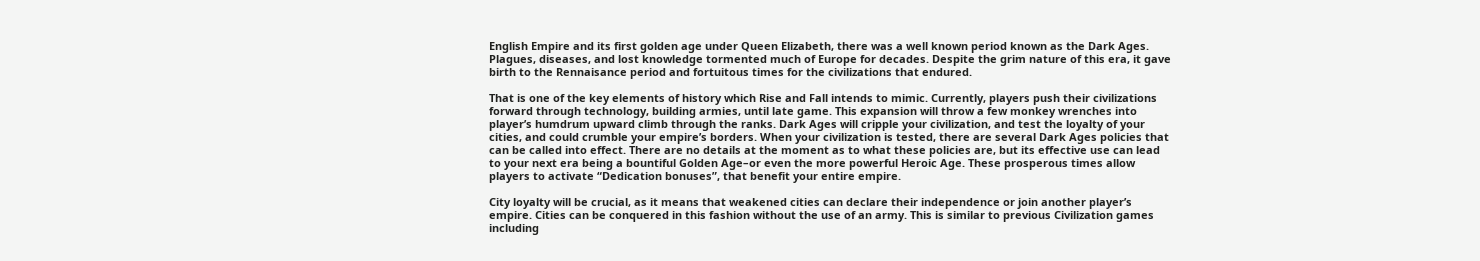English Empire and its first golden age under Queen Elizabeth, there was a well known period known as the Dark Ages. Plagues, diseases, and lost knowledge tormented much of Europe for decades. Despite the grim nature of this era, it gave birth to the Rennaisance period and fortuitous times for the civilizations that endured.

That is one of the key elements of history which Rise and Fall intends to mimic. Currently, players push their civilizations forward through technology, building armies, until late game. This expansion will throw a few monkey wrenches into player’s humdrum upward climb through the ranks. Dark Ages will cripple your civilization, and test the loyalty of your cities, and could crumble your empire’s borders. When your civilization is tested, there are several Dark Ages policies that can be called into effect. There are no details at the moment as to what these policies are, but its effective use can lead to your next era being a bountiful Golden Age–or even the more powerful Heroic Age. These prosperous times allow players to activate “Dedication bonuses”, that benefit your entire empire.

City loyalty will be crucial, as it means that weakened cities can declare their independence or join another player’s empire. Cities can be conquered in this fashion without the use of an army. This is similar to previous Civilization games including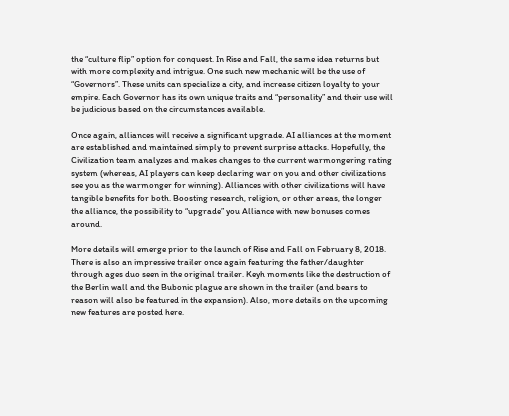the “culture flip” option for conquest. In Rise and Fall, the same idea returns but with more complexity and intrigue. One such new mechanic will be the use of “Governors”. These units can specialize a city, and increase citizen loyalty to your empire. Each Governor has its own unique traits and “personality” and their use will be judicious based on the circumstances available.

Once again, alliances will receive a significant upgrade. AI alliances at the moment are established and maintained simply to prevent surprise attacks. Hopefully, the Civilization team analyzes and makes changes to the current warmongering rating system (whereas, AI players can keep declaring war on you and other civilizations see you as the warmonger for winning). Alliances with other civilizations will have tangible benefits for both. Boosting research, religion, or other areas, the longer the alliance, the possibility to “upgrade” you Alliance with new bonuses comes around.

More details will emerge prior to the launch of Rise and Fall on February 8, 2018. There is also an impressive trailer once again featuring the father/daughter through ages duo seen in the original trailer. Keyh moments like the destruction of the Berlin wall and the Bubonic plague are shown in the trailer (and bears to reason will also be featured in the expansion). Also, more details on the upcoming new features are posted here.